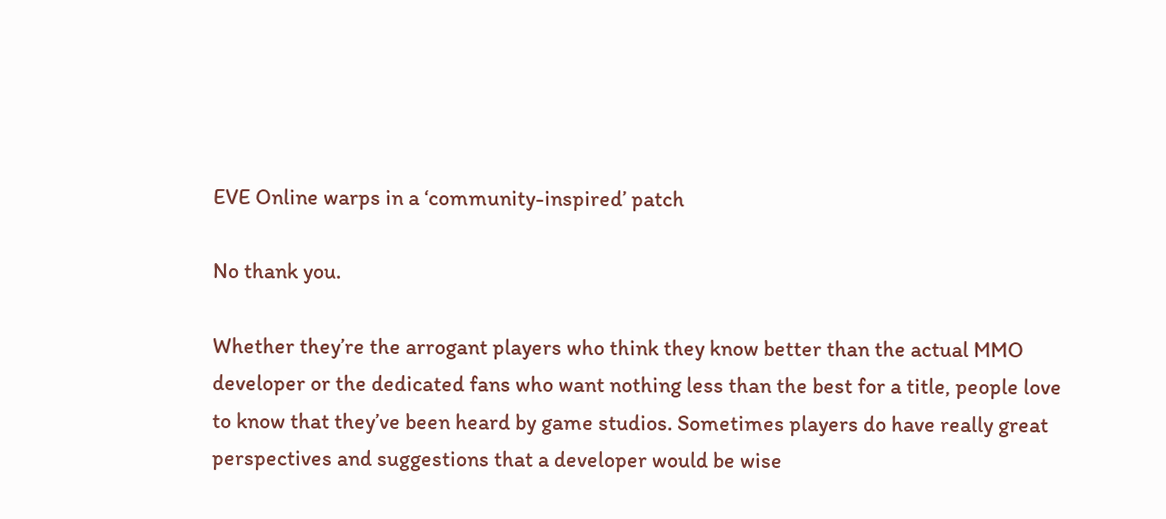EVE Online warps in a ‘community-inspired’ patch

No thank you.

Whether they’re the arrogant players who think they know better than the actual MMO developer or the dedicated fans who want nothing less than the best for a title, people love to know that they’ve been heard by game studios. Sometimes players do have really great perspectives and suggestions that a developer would be wise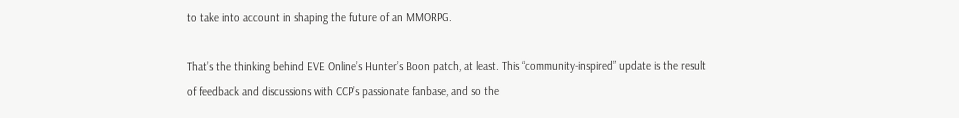to take into account in shaping the future of an MMORPG.

That’s the thinking behind EVE Online’s Hunter’s Boon patch, at least. This “community-inspired” update is the result of feedback and discussions with CCP’s passionate fanbase, and so the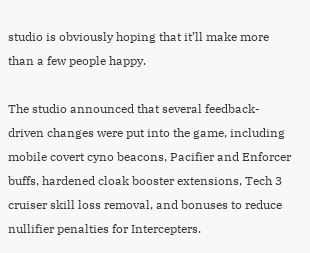studio is obviously hoping that it’ll make more than a few people happy.

The studio announced that several feedback-driven changes were put into the game, including mobile covert cyno beacons, Pacifier and Enforcer buffs, hardened cloak booster extensions, Tech 3 cruiser skill loss removal, and bonuses to reduce nullifier penalties for Intercepters.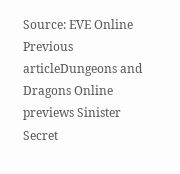Source: EVE Online
Previous articleDungeons and Dragons Online previews Sinister Secret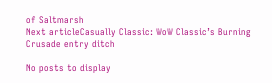of Saltmarsh
Next articleCasually Classic: WoW Classic’s Burning Crusade entry ditch

No posts to display